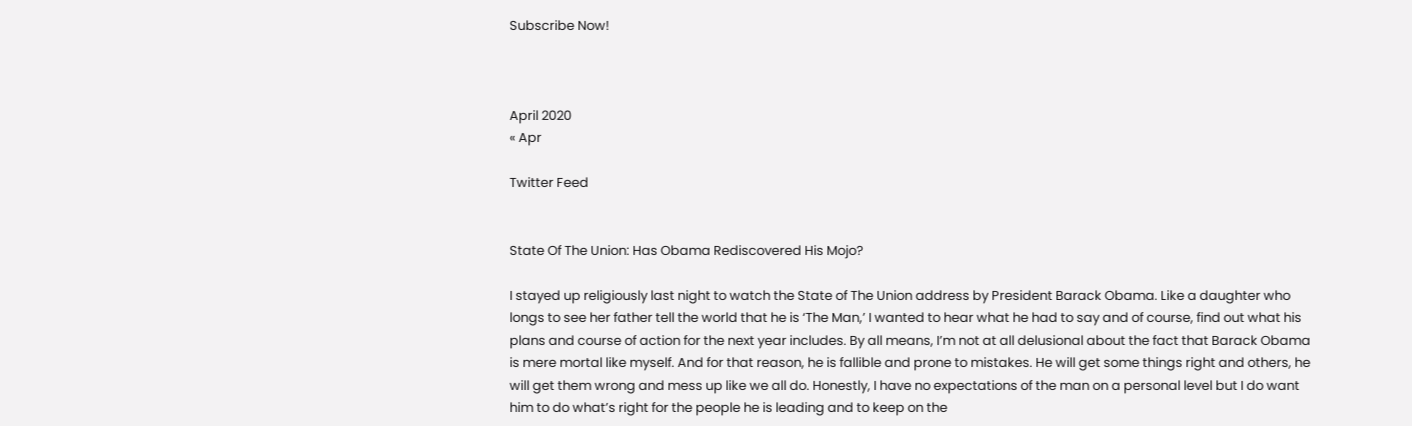Subscribe Now!



April 2020
« Apr

Twitter Feed


State Of The Union: Has Obama Rediscovered His Mojo?

I stayed up religiously last night to watch the State of The Union address by President Barack Obama. Like a daughter who longs to see her father tell the world that he is ‘The Man,’ I wanted to hear what he had to say and of course, find out what his plans and course of action for the next year includes. By all means, I’m not at all delusional about the fact that Barack Obama is mere mortal like myself. And for that reason, he is fallible and prone to mistakes. He will get some things right and others, he will get them wrong and mess up like we all do. Honestly, I have no expectations of the man on a personal level but I do want him to do what’s right for the people he is leading and to keep on the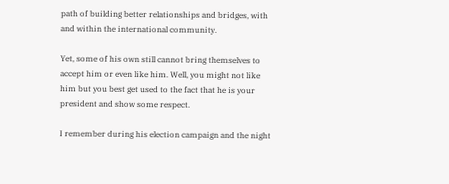path of building better relationships and bridges, with and within the international community.

Yet, some of his own still cannot bring themselves to accept him or even like him. Well, you might not like him but you best get used to the fact that he is your president and show some respect.

I remember during his election campaign and the night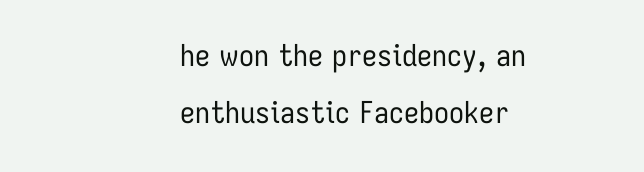he won the presidency, an enthusiastic Facebooker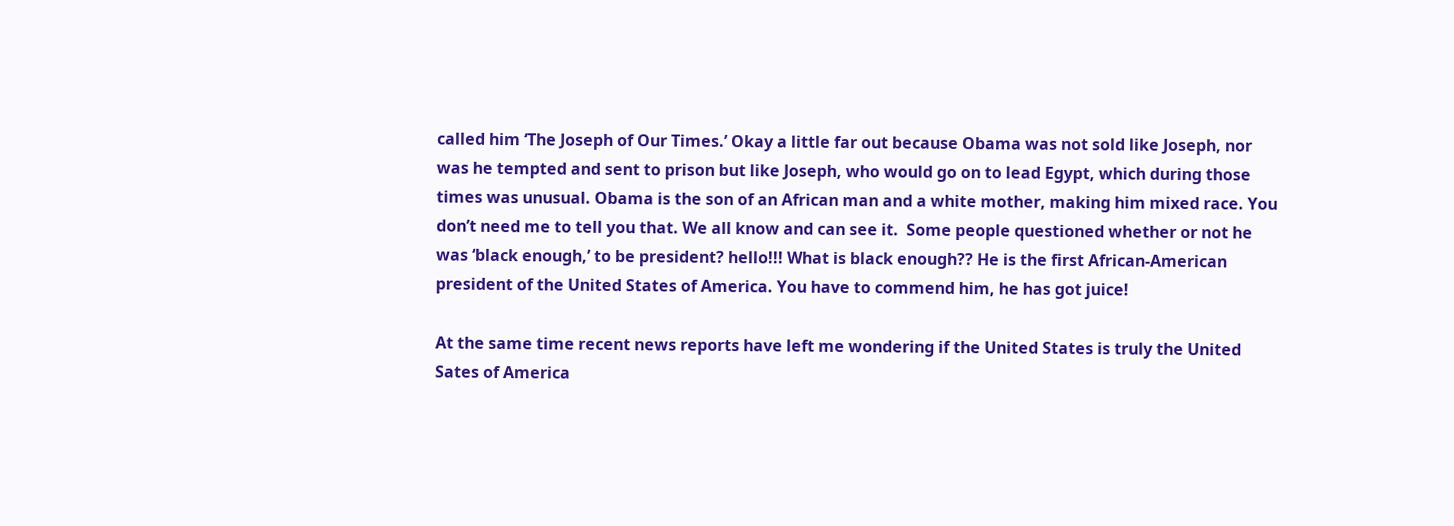called him ‘The Joseph of Our Times.’ Okay a little far out because Obama was not sold like Joseph, nor was he tempted and sent to prison but like Joseph, who would go on to lead Egypt, which during those times was unusual. Obama is the son of an African man and a white mother, making him mixed race. You don’t need me to tell you that. We all know and can see it.  Some people questioned whether or not he was ‘black enough,’ to be president? hello!!! What is black enough?? He is the first African-American president of the United States of America. You have to commend him, he has got juice!

At the same time recent news reports have left me wondering if the United States is truly the United Sates of America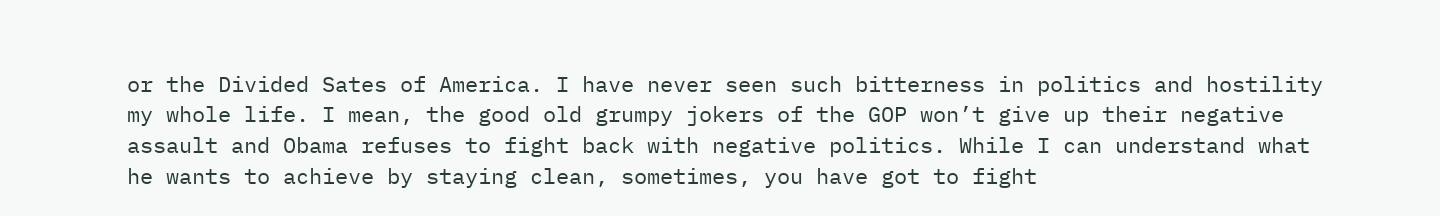or the Divided Sates of America. I have never seen such bitterness in politics and hostility my whole life. I mean, the good old grumpy jokers of the GOP won’t give up their negative assault and Obama refuses to fight back with negative politics. While I can understand what he wants to achieve by staying clean, sometimes, you have got to fight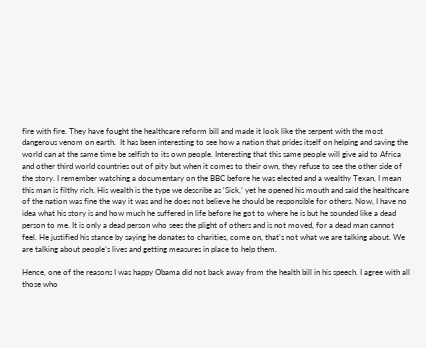fire with fire. They have fought the healthcare reform bill and made it look like the serpent with the most dangerous venom on earth.  It has been interesting to see how a nation that prides itself on helping and saving the world can at the same time be selfish to its own people. Interesting that this same people will give aid to Africa and other third world countries out of pity but when it comes to their own, they refuse to see the other side of the story. I remember watching a documentary on the BBC before he was elected and a wealthy Texan, I mean this man is filthy rich. His wealth is the type we describe as ‘Sick,’ yet he opened his mouth and said the healthcare of the nation was fine the way it was and he does not believe he should be responsible for others. Now, I have no idea what his story is and how much he suffered in life before he got to where he is but he sounded like a dead person to me. It is only a dead person who sees the plight of others and is not moved, for a dead man cannot feel. He justified his stance by saying he donates to charities, come on, that’s not what we are talking about. We are talking about people’s lives and getting measures in place to help them.

Hence, one of the reasons I was happy Obama did not back away from the health bill in his speech. I agree with all those who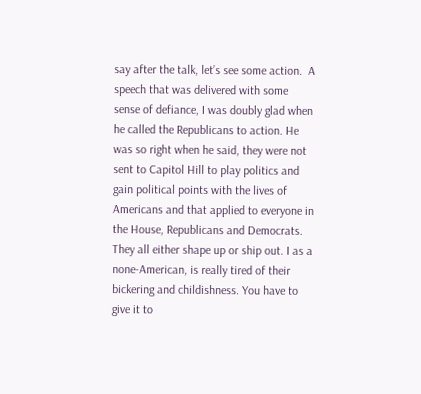say after the talk, let’s see some action.  A speech that was delivered with some sense of defiance, I was doubly glad when he called the Republicans to action. He was so right when he said, they were not sent to Capitol Hill to play politics and gain political points with the lives of Americans and that applied to everyone in the House, Republicans and Democrats. They all either shape up or ship out. I as a none-American, is really tired of their bickering and childishness. You have to give it to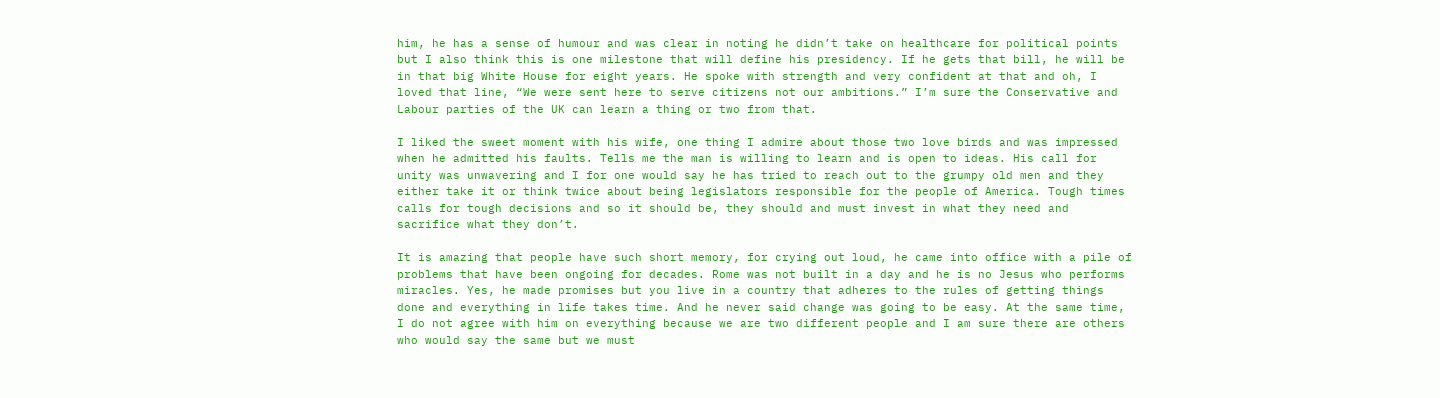him, he has a sense of humour and was clear in noting he didn’t take on healthcare for political points but I also think this is one milestone that will define his presidency. If he gets that bill, he will be in that big White House for eight years. He spoke with strength and very confident at that and oh, I loved that line, “We were sent here to serve citizens not our ambitions.” I’m sure the Conservative and Labour parties of the UK can learn a thing or two from that.

I liked the sweet moment with his wife, one thing I admire about those two love birds and was impressed when he admitted his faults. Tells me the man is willing to learn and is open to ideas. His call for unity was unwavering and I for one would say he has tried to reach out to the grumpy old men and they either take it or think twice about being legislators responsible for the people of America. Tough times calls for tough decisions and so it should be, they should and must invest in what they need and sacrifice what they don’t.

It is amazing that people have such short memory, for crying out loud, he came into office with a pile of problems that have been ongoing for decades. Rome was not built in a day and he is no Jesus who performs miracles. Yes, he made promises but you live in a country that adheres to the rules of getting things done and everything in life takes time. And he never said change was going to be easy. At the same time, I do not agree with him on everything because we are two different people and I am sure there are others who would say the same but we must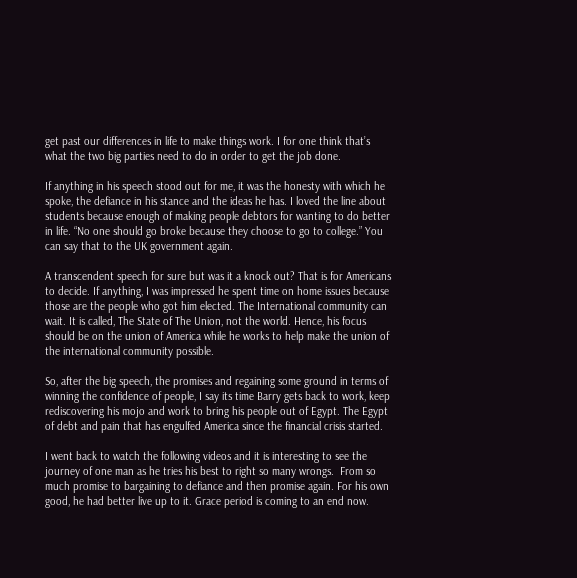get past our differences in life to make things work. I for one think that’s what the two big parties need to do in order to get the job done.

If anything in his speech stood out for me, it was the honesty with which he spoke, the defiance in his stance and the ideas he has. I loved the line about students because enough of making people debtors for wanting to do better in life. “No one should go broke because they choose to go to college.” You can say that to the UK government again.

A transcendent speech for sure but was it a knock out? That is for Americans to decide. If anything, I was impressed he spent time on home issues because those are the people who got him elected. The International community can wait. It is called, The State of The Union, not the world. Hence, his focus should be on the union of America while he works to help make the union of the international community possible.

So, after the big speech, the promises and regaining some ground in terms of winning the confidence of people, I say its time Barry gets back to work, keep rediscovering his mojo and work to bring his people out of Egypt. The Egypt of debt and pain that has engulfed America since the financial crisis started.

I went back to watch the following videos and it is interesting to see the journey of one man as he tries his best to right so many wrongs.  From so much promise to bargaining to defiance and then promise again. For his own good, he had better live up to it. Grace period is coming to an end now.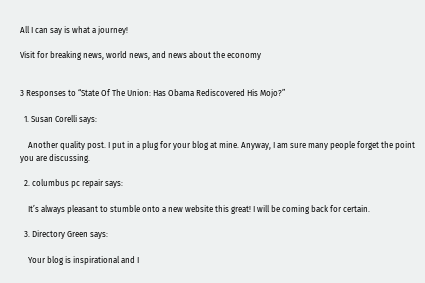All I can say is what a journey!

Visit for breaking news, world news, and news about the economy


3 Responses to “State Of The Union: Has Obama Rediscovered His Mojo?”

  1. Susan Corelli says:

    Another quality post. I put in a plug for your blog at mine. Anyway, I am sure many people forget the point you are discussing.

  2. columbus pc repair says:

    It’s always pleasant to stumble onto a new website this great! I will be coming back for certain.

  3. Directory Green says:

    Your blog is inspirational and I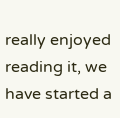really enjoyed reading it, we have started a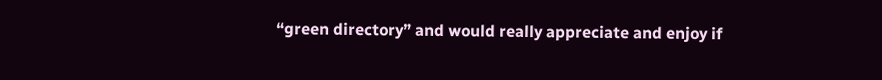“green directory” and would really appreciate and enjoy if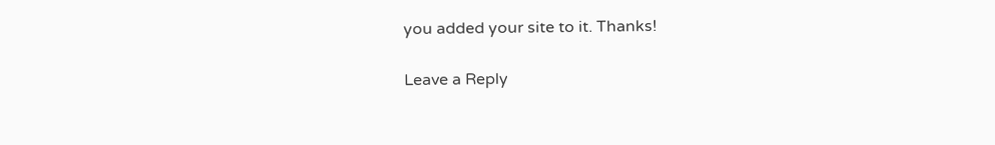you added your site to it. Thanks!

Leave a Reply